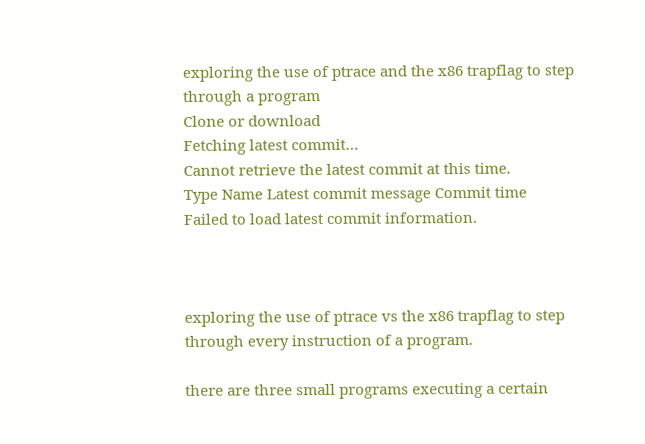exploring the use of ptrace and the x86 trapflag to step through a program
Clone or download
Fetching latest commit…
Cannot retrieve the latest commit at this time.
Type Name Latest commit message Commit time
Failed to load latest commit information.



exploring the use of ptrace vs the x86 trapflag to step through every instruction of a program.

there are three small programs executing a certain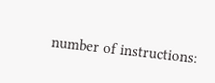number of instructions: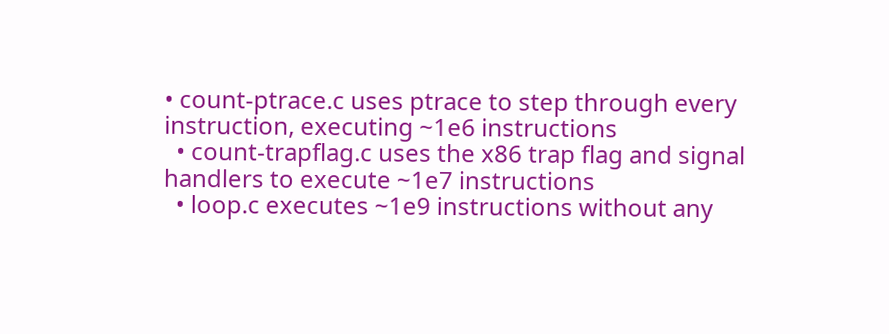• count-ptrace.c uses ptrace to step through every instruction, executing ~1e6 instructions
  • count-trapflag.c uses the x86 trap flag and signal handlers to execute ~1e7 instructions
  • loop.c executes ~1e9 instructions without any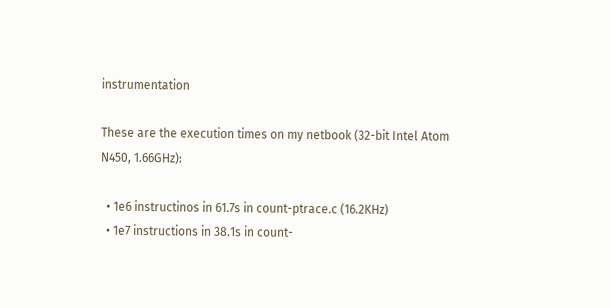instrumentation

These are the execution times on my netbook (32-bit Intel Atom N450, 1.66GHz):

  • 1e6 instructinos in 61.7s in count-ptrace.c (16.2KHz)
  • 1e7 instructions in 38.1s in count-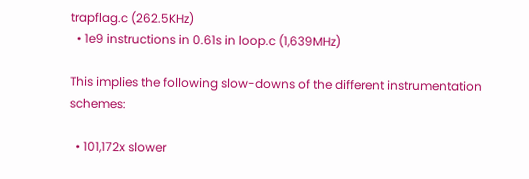trapflag.c (262.5KHz)
  • 1e9 instructions in 0.61s in loop.c (1,639MHz)

This implies the following slow-downs of the different instrumentation schemes:

  • 101,172x slower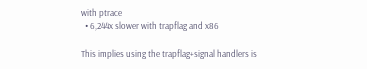with ptrace
  • 6,244x slower with trapflag and x86

This implies using the trapflag+signal handlers is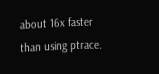about 16x faster than using ptrace.